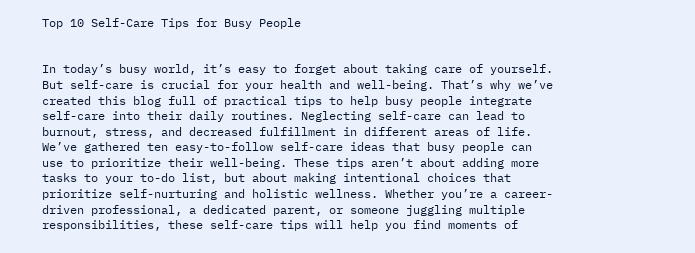Top 10 Self-Care Tips for Busy People


In today’s busy world, it’s easy to forget about taking care of yourself. But self-care is crucial for your health and well-being. That’s why we’ve created this blog full of practical tips to help busy people integrate self-care into their daily routines. Neglecting self-care can lead to burnout, stress, and decreased fulfillment in different areas of life. We’ve gathered ten easy-to-follow self-care ideas that busy people can use to prioritize their well-being. These tips aren’t about adding more tasks to your to-do list, but about making intentional choices that prioritize self-nurturing and holistic wellness. Whether you’re a career-driven professional, a dedicated parent, or someone juggling multiple responsibilities, these self-care tips will help you find moments of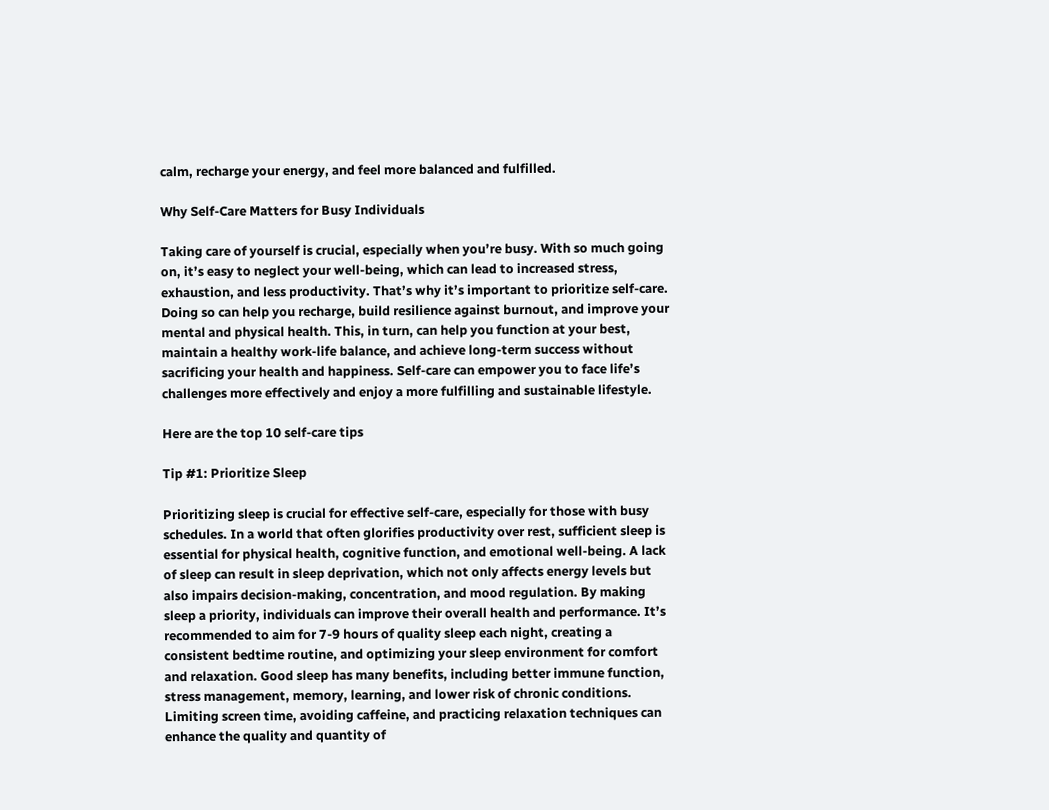calm, recharge your energy, and feel more balanced and fulfilled.

Why Self-Care Matters for Busy Individuals

Taking care of yourself is crucial, especially when you’re busy. With so much going on, it’s easy to neglect your well-being, which can lead to increased stress, exhaustion, and less productivity. That’s why it’s important to prioritize self-care. Doing so can help you recharge, build resilience against burnout, and improve your mental and physical health. This, in turn, can help you function at your best, maintain a healthy work-life balance, and achieve long-term success without sacrificing your health and happiness. Self-care can empower you to face life’s challenges more effectively and enjoy a more fulfilling and sustainable lifestyle.

Here are the top 10 self-care tips

Tip #1: Prioritize Sleep

Prioritizing sleep is crucial for effective self-care, especially for those with busy schedules. In a world that often glorifies productivity over rest, sufficient sleep is essential for physical health, cognitive function, and emotional well-being. A lack of sleep can result in sleep deprivation, which not only affects energy levels but also impairs decision-making, concentration, and mood regulation. By making sleep a priority, individuals can improve their overall health and performance. It’s recommended to aim for 7-9 hours of quality sleep each night, creating a consistent bedtime routine, and optimizing your sleep environment for comfort and relaxation. Good sleep has many benefits, including better immune function, stress management, memory, learning, and lower risk of chronic conditions. Limiting screen time, avoiding caffeine, and practicing relaxation techniques can enhance the quality and quantity of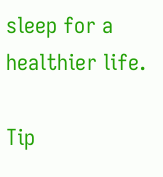sleep for a healthier life.

Tip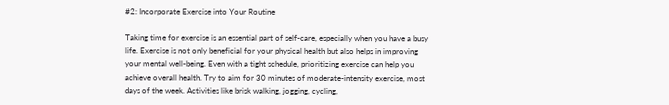#2: Incorporate Exercise into Your Routine

Taking time for exercise is an essential part of self-care, especially when you have a busy life. Exercise is not only beneficial for your physical health but also helps in improving your mental well-being. Even with a tight schedule, prioritizing exercise can help you achieve overall health. Try to aim for 30 minutes of moderate-intensity exercise, most days of the week. Activities like brisk walking, jogging, cycling,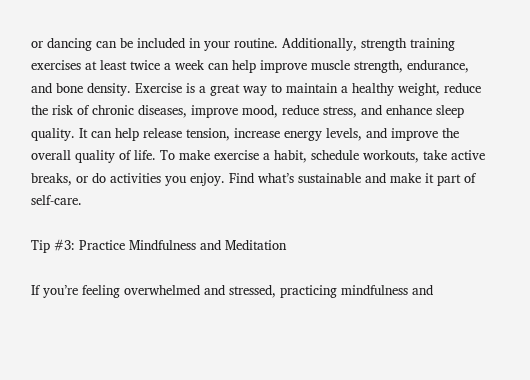or dancing can be included in your routine. Additionally, strength training exercises at least twice a week can help improve muscle strength, endurance, and bone density. Exercise is a great way to maintain a healthy weight, reduce the risk of chronic diseases, improve mood, reduce stress, and enhance sleep quality. It can help release tension, increase energy levels, and improve the overall quality of life. To make exercise a habit, schedule workouts, take active breaks, or do activities you enjoy. Find what’s sustainable and make it part of self-care.

Tip #3: Practice Mindfulness and Meditation

If you’re feeling overwhelmed and stressed, practicing mindfulness and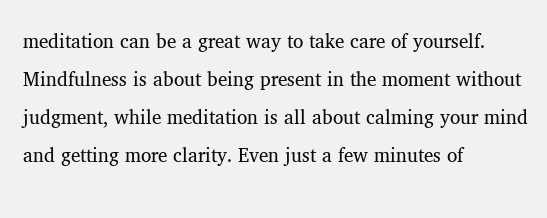meditation can be a great way to take care of yourself. Mindfulness is about being present in the moment without judgment, while meditation is all about calming your mind and getting more clarity. Even just a few minutes of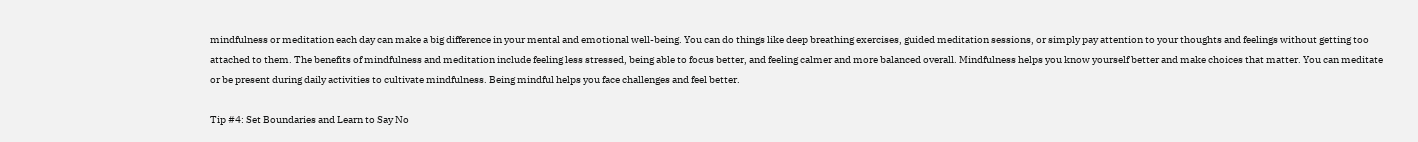mindfulness or meditation each day can make a big difference in your mental and emotional well-being. You can do things like deep breathing exercises, guided meditation sessions, or simply pay attention to your thoughts and feelings without getting too attached to them. The benefits of mindfulness and meditation include feeling less stressed, being able to focus better, and feeling calmer and more balanced overall. Mindfulness helps you know yourself better and make choices that matter. You can meditate or be present during daily activities to cultivate mindfulness. Being mindful helps you face challenges and feel better.

Tip #4: Set Boundaries and Learn to Say No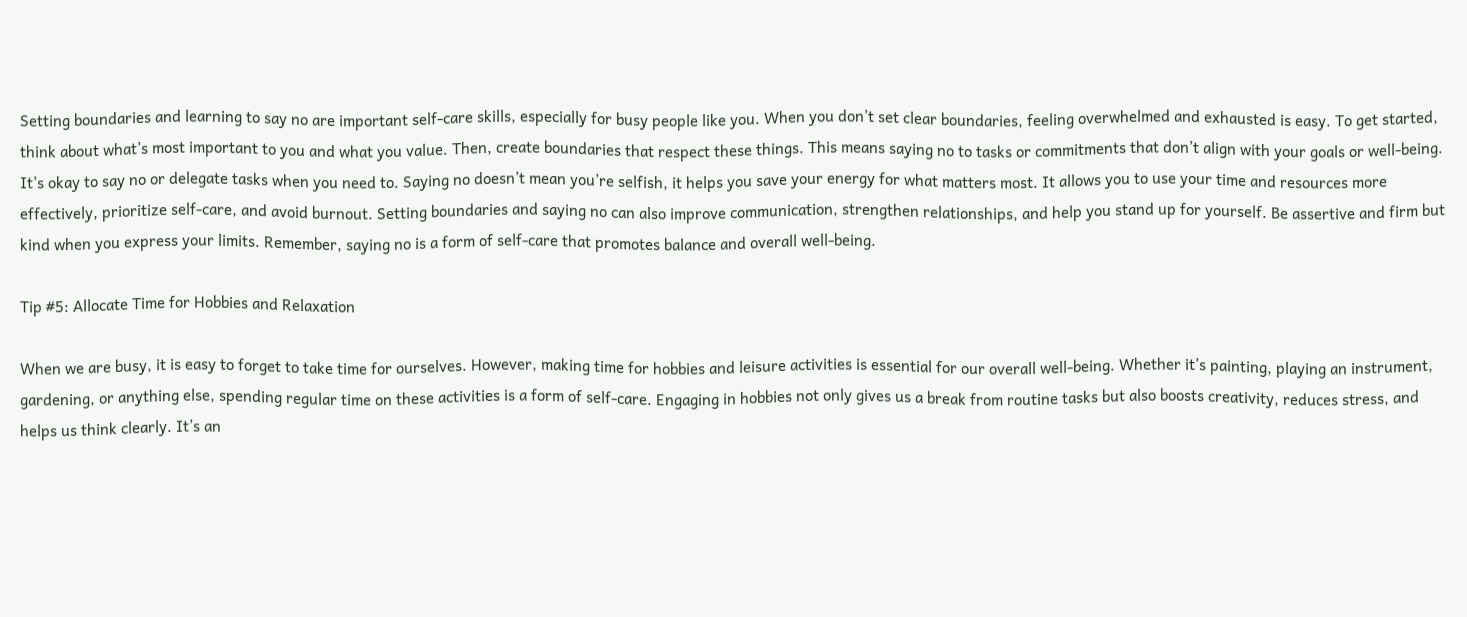Setting boundaries and learning to say no are important self-care skills, especially for busy people like you. When you don’t set clear boundaries, feeling overwhelmed and exhausted is easy. To get started, think about what’s most important to you and what you value. Then, create boundaries that respect these things. This means saying no to tasks or commitments that don’t align with your goals or well-being. It’s okay to say no or delegate tasks when you need to. Saying no doesn’t mean you’re selfish, it helps you save your energy for what matters most. It allows you to use your time and resources more effectively, prioritize self-care, and avoid burnout. Setting boundaries and saying no can also improve communication, strengthen relationships, and help you stand up for yourself. Be assertive and firm but kind when you express your limits. Remember, saying no is a form of self-care that promotes balance and overall well-being.

Tip #5: Allocate Time for Hobbies and Relaxation

When we are busy, it is easy to forget to take time for ourselves. However, making time for hobbies and leisure activities is essential for our overall well-being. Whether it’s painting, playing an instrument, gardening, or anything else, spending regular time on these activities is a form of self-care. Engaging in hobbies not only gives us a break from routine tasks but also boosts creativity, reduces stress, and helps us think clearly. It’s an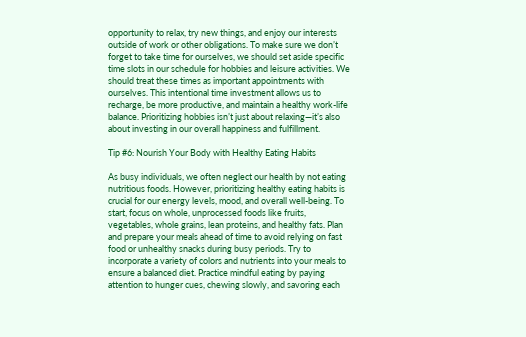opportunity to relax, try new things, and enjoy our interests outside of work or other obligations. To make sure we don’t forget to take time for ourselves, we should set aside specific time slots in our schedule for hobbies and leisure activities. We should treat these times as important appointments with ourselves. This intentional time investment allows us to recharge, be more productive, and maintain a healthy work-life balance. Prioritizing hobbies isn’t just about relaxing—it’s also about investing in our overall happiness and fulfillment.

Tip #6: Nourish Your Body with Healthy Eating Habits

As busy individuals, we often neglect our health by not eating nutritious foods. However, prioritizing healthy eating habits is crucial for our energy levels, mood, and overall well-being. To start, focus on whole, unprocessed foods like fruits, vegetables, whole grains, lean proteins, and healthy fats. Plan and prepare your meals ahead of time to avoid relying on fast food or unhealthy snacks during busy periods. Try to incorporate a variety of colors and nutrients into your meals to ensure a balanced diet. Practice mindful eating by paying attention to hunger cues, chewing slowly, and savoring each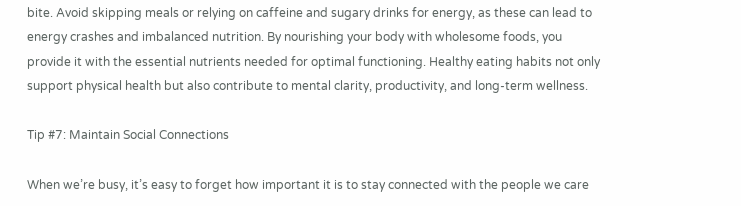bite. Avoid skipping meals or relying on caffeine and sugary drinks for energy, as these can lead to energy crashes and imbalanced nutrition. By nourishing your body with wholesome foods, you provide it with the essential nutrients needed for optimal functioning. Healthy eating habits not only support physical health but also contribute to mental clarity, productivity, and long-term wellness.

Tip #7: Maintain Social Connections

When we’re busy, it’s easy to forget how important it is to stay connected with the people we care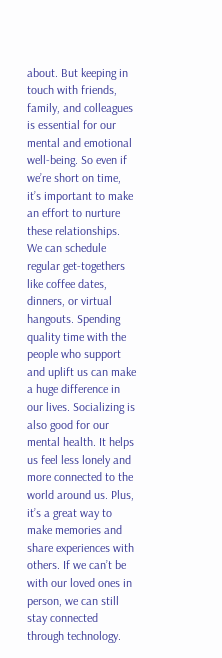about. But keeping in touch with friends, family, and colleagues is essential for our mental and emotional well-being. So even if we’re short on time, it’s important to make an effort to nurture these relationships. We can schedule regular get-togethers like coffee dates, dinners, or virtual hangouts. Spending quality time with the people who support and uplift us can make a huge difference in our lives. Socializing is also good for our mental health. It helps us feel less lonely and more connected to the world around us. Plus, it’s a great way to make memories and share experiences with others. If we can’t be with our loved ones in person, we can still stay connected through technology.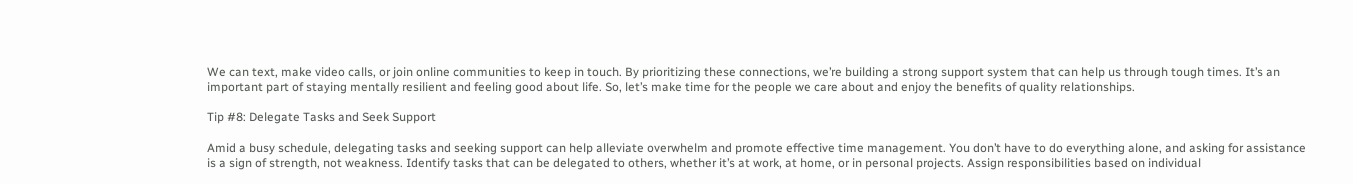We can text, make video calls, or join online communities to keep in touch. By prioritizing these connections, we’re building a strong support system that can help us through tough times. It’s an important part of staying mentally resilient and feeling good about life. So, let’s make time for the people we care about and enjoy the benefits of quality relationships.

Tip #8: Delegate Tasks and Seek Support

Amid a busy schedule, delegating tasks and seeking support can help alleviate overwhelm and promote effective time management. You don’t have to do everything alone, and asking for assistance is a sign of strength, not weakness. Identify tasks that can be delegated to others, whether it’s at work, at home, or in personal projects. Assign responsibilities based on individual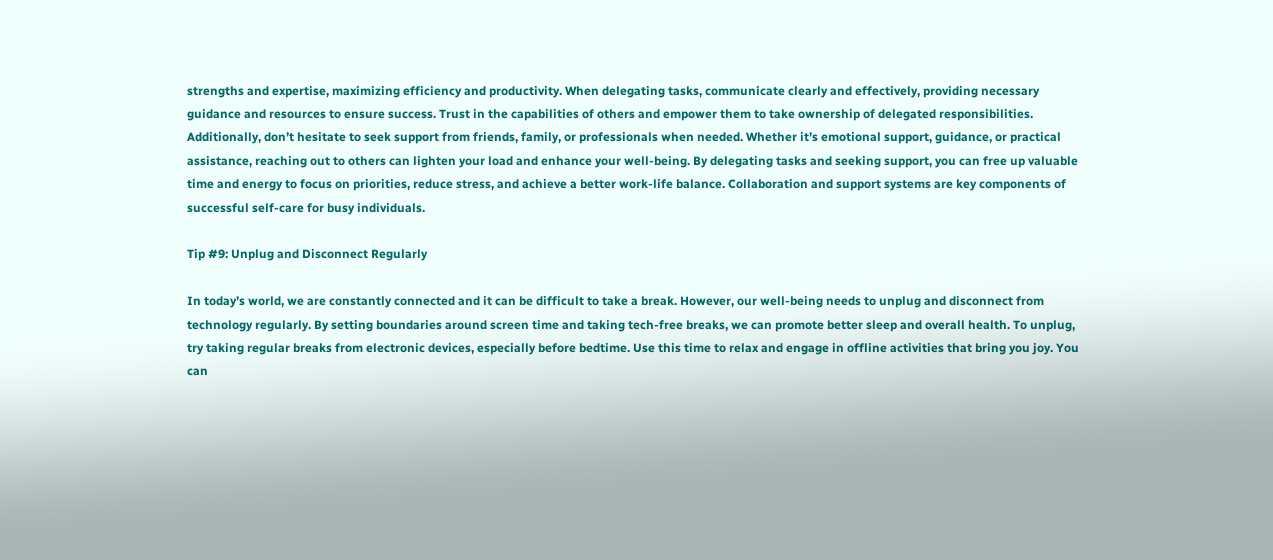strengths and expertise, maximizing efficiency and productivity. When delegating tasks, communicate clearly and effectively, providing necessary guidance and resources to ensure success. Trust in the capabilities of others and empower them to take ownership of delegated responsibilities. Additionally, don’t hesitate to seek support from friends, family, or professionals when needed. Whether it’s emotional support, guidance, or practical assistance, reaching out to others can lighten your load and enhance your well-being. By delegating tasks and seeking support, you can free up valuable time and energy to focus on priorities, reduce stress, and achieve a better work-life balance. Collaboration and support systems are key components of successful self-care for busy individuals.

Tip #9: Unplug and Disconnect Regularly

In today’s world, we are constantly connected and it can be difficult to take a break. However, our well-being needs to unplug and disconnect from technology regularly. By setting boundaries around screen time and taking tech-free breaks, we can promote better sleep and overall health. To unplug, try taking regular breaks from electronic devices, especially before bedtime. Use this time to relax and engage in offline activities that bring you joy. You can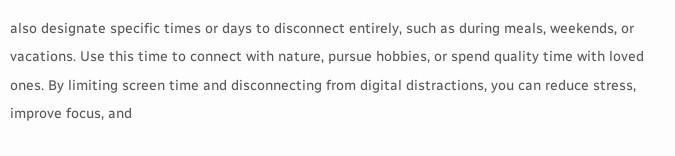also designate specific times or days to disconnect entirely, such as during meals, weekends, or vacations. Use this time to connect with nature, pursue hobbies, or spend quality time with loved ones. By limiting screen time and disconnecting from digital distractions, you can reduce stress, improve focus, and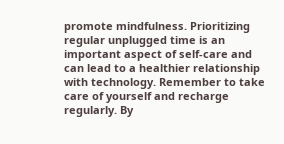promote mindfulness. Prioritizing regular unplugged time is an important aspect of self-care and can lead to a healthier relationship with technology. Remember to take care of yourself and recharge regularly. By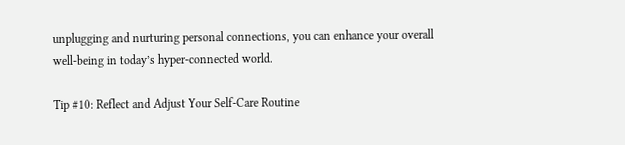unplugging and nurturing personal connections, you can enhance your overall well-being in today’s hyper-connected world.

Tip #10: Reflect and Adjust Your Self-Care Routine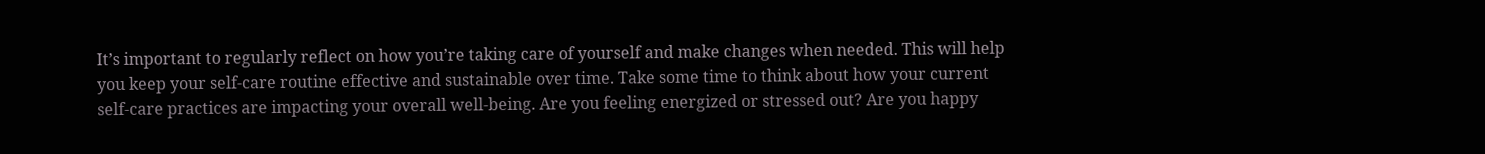It’s important to regularly reflect on how you’re taking care of yourself and make changes when needed. This will help you keep your self-care routine effective and sustainable over time. Take some time to think about how your current self-care practices are impacting your overall well-being. Are you feeling energized or stressed out? Are you happy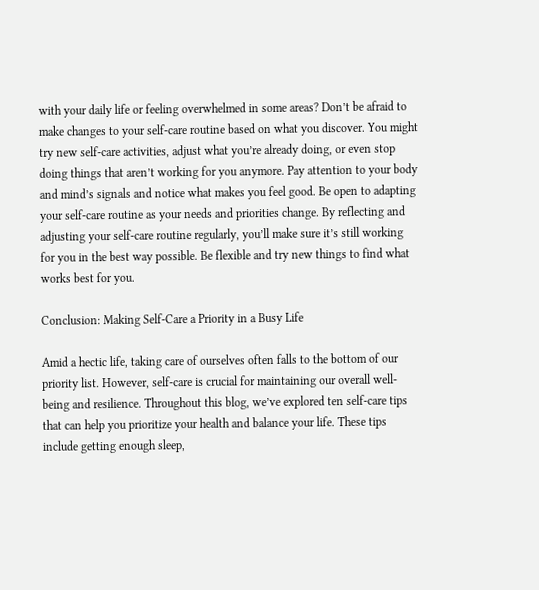with your daily life or feeling overwhelmed in some areas? Don’t be afraid to make changes to your self-care routine based on what you discover. You might try new self-care activities, adjust what you’re already doing, or even stop doing things that aren’t working for you anymore. Pay attention to your body and mind’s signals and notice what makes you feel good. Be open to adapting your self-care routine as your needs and priorities change. By reflecting and adjusting your self-care routine regularly, you’ll make sure it’s still working for you in the best way possible. Be flexible and try new things to find what works best for you.

Conclusion: Making Self-Care a Priority in a Busy Life

Amid a hectic life, taking care of ourselves often falls to the bottom of our priority list. However, self-care is crucial for maintaining our overall well-being and resilience. Throughout this blog, we’ve explored ten self-care tips that can help you prioritize your health and balance your life. These tips include getting enough sleep,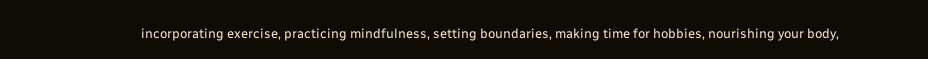incorporating exercise, practicing mindfulness, setting boundaries, making time for hobbies, nourishing your body,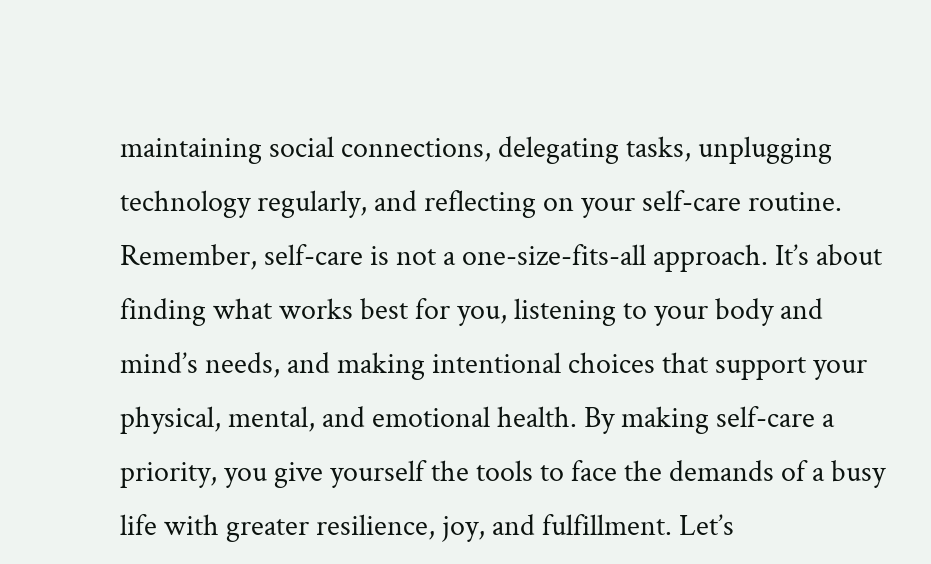maintaining social connections, delegating tasks, unplugging technology regularly, and reflecting on your self-care routine. Remember, self-care is not a one-size-fits-all approach. It’s about finding what works best for you, listening to your body and mind’s needs, and making intentional choices that support your physical, mental, and emotional health. By making self-care a priority, you give yourself the tools to face the demands of a busy life with greater resilience, joy, and fulfillment. Let’s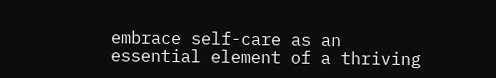embrace self-care as an essential element of a thriving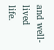and well-lived life.